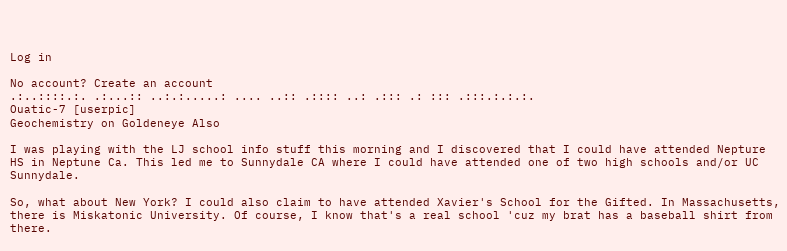Log in

No account? Create an account
.:..::::.:. .:...:: ..:.:.....: .... ..:: .:::: ..: .::: .: ::: .:::.:.:.:.
Ouatic-7 [userpic]
Geochemistry on Goldeneye Also

I was playing with the LJ school info stuff this morning and I discovered that I could have attended Nepture HS in Neptune Ca. This led me to Sunnydale CA where I could have attended one of two high schools and/or UC Sunnydale.

So, what about New York? I could also claim to have attended Xavier's School for the Gifted. In Massachusetts, there is Miskatonic University. Of course, I know that's a real school 'cuz my brat has a baseball shirt from there.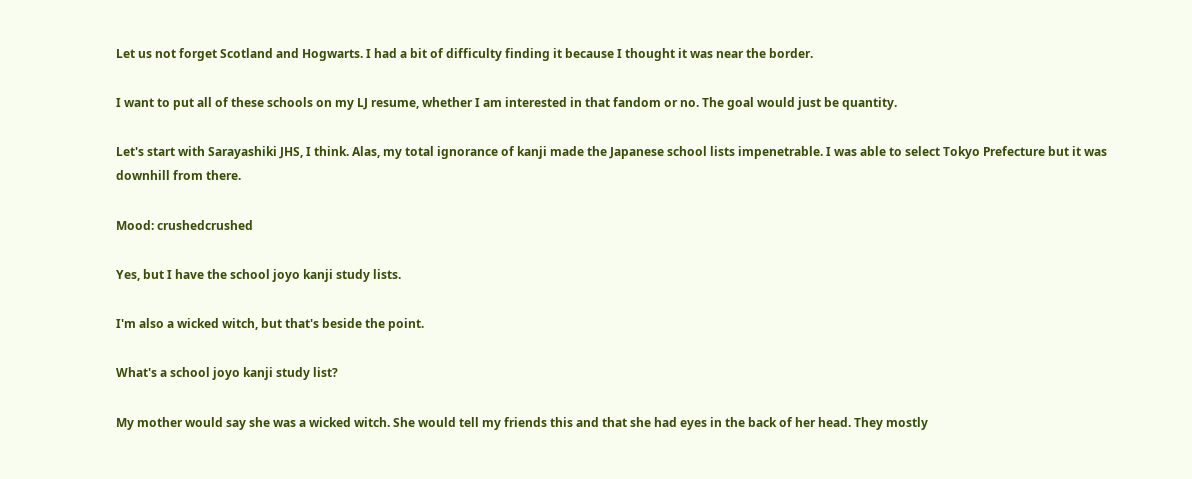Let us not forget Scotland and Hogwarts. I had a bit of difficulty finding it because I thought it was near the border.

I want to put all of these schools on my LJ resume, whether I am interested in that fandom or no. The goal would just be quantity.

Let's start with Sarayashiki JHS, I think. Alas, my total ignorance of kanji made the Japanese school lists impenetrable. I was able to select Tokyo Prefecture but it was downhill from there.

Mood: crushedcrushed

Yes, but I have the school joyo kanji study lists.

I'm also a wicked witch, but that's beside the point.

What's a school joyo kanji study list?

My mother would say she was a wicked witch. She would tell my friends this and that she had eyes in the back of her head. They mostly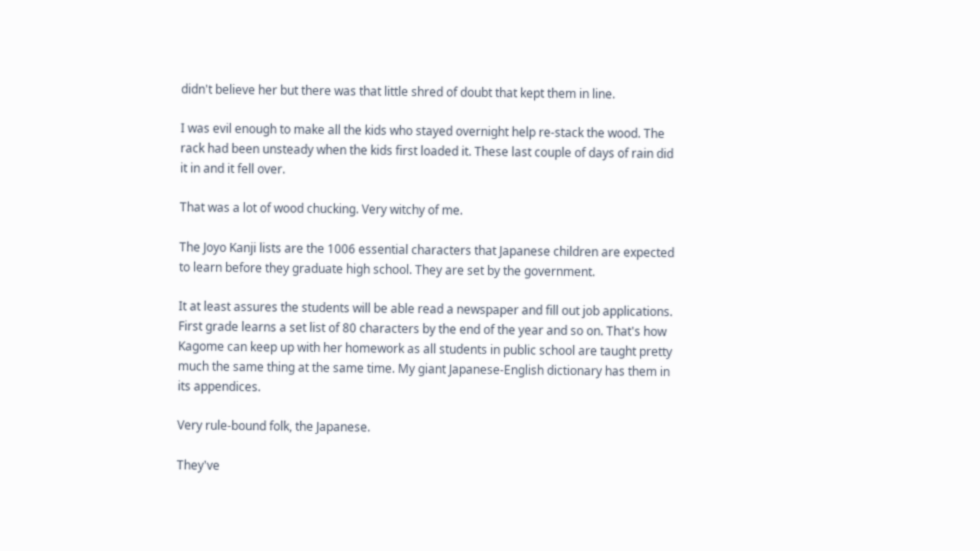didn't believe her but there was that little shred of doubt that kept them in line.

I was evil enough to make all the kids who stayed overnight help re-stack the wood. The rack had been unsteady when the kids first loaded it. These last couple of days of rain did it in and it fell over.

That was a lot of wood chucking. Very witchy of me.

The Joyo Kanji lists are the 1006 essential characters that Japanese children are expected to learn before they graduate high school. They are set by the government.

It at least assures the students will be able read a newspaper and fill out job applications. First grade learns a set list of 80 characters by the end of the year and so on. That's how Kagome can keep up with her homework as all students in public school are taught pretty much the same thing at the same time. My giant Japanese-English dictionary has them in its appendices.

Very rule-bound folk, the Japanese.

They've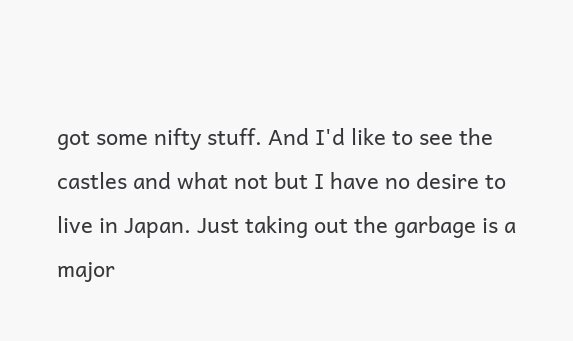got some nifty stuff. And I'd like to see the castles and what not but I have no desire to live in Japan. Just taking out the garbage is a major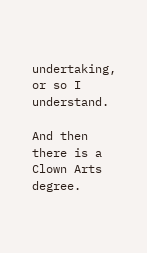undertaking, or so I understand.

And then there is a Clown Arts degree.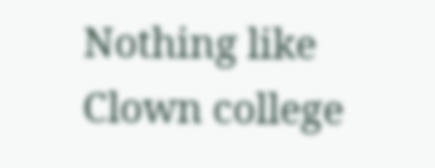Nothing like Clown college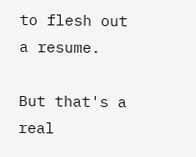to flesh out a resume.

But that's a real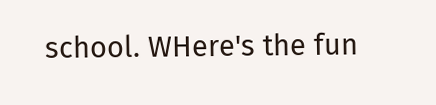school. WHere's the fun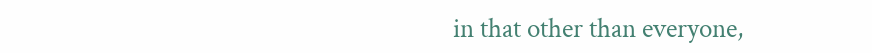in that other than everyone,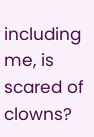including me, is scared of clowns?